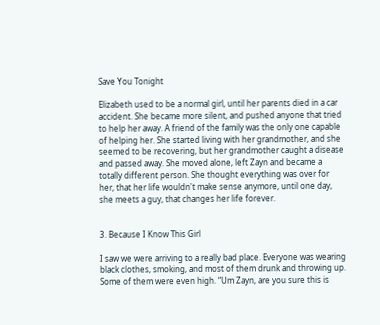Save You Tonight

Elizabeth used to be a normal girl, until her parents died in a car accident. She became more silent, and pushed anyone that tried to help her away. A friend of the family was the only one capable of helping her. She started living with her grandmother, and she seemed to be recovering, but her grandmother caught a disease and passed away. She moved alone, left Zayn and became a totally different person. She thought everything was over for her, that her life wouldn't make sense anymore, until one day, she meets a guy, that changes her life forever.


3. Because I Know This Girl

I saw we were arriving to a really bad place. Everyone was wearing black clothes, smoking, and most of them drunk and throwing up. Some of them were even high. “Um Zayn, are you sure this is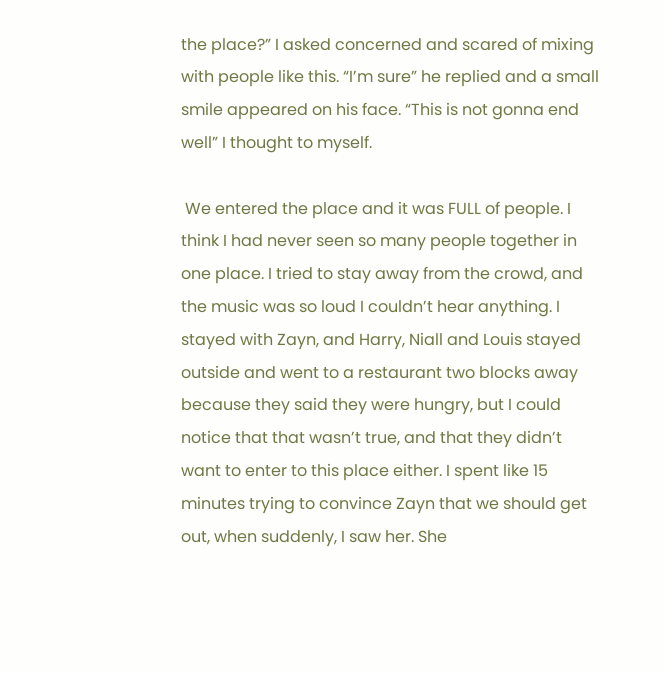the place?” I asked concerned and scared of mixing with people like this. “I’m sure” he replied and a small smile appeared on his face. “This is not gonna end well” I thought to myself.

 We entered the place and it was FULL of people. I think I had never seen so many people together in one place. I tried to stay away from the crowd, and the music was so loud I couldn’t hear anything. I stayed with Zayn, and Harry, Niall and Louis stayed outside and went to a restaurant two blocks away because they said they were hungry, but I could notice that that wasn’t true, and that they didn’t want to enter to this place either. I spent like 15 minutes trying to convince Zayn that we should get out, when suddenly, I saw her. She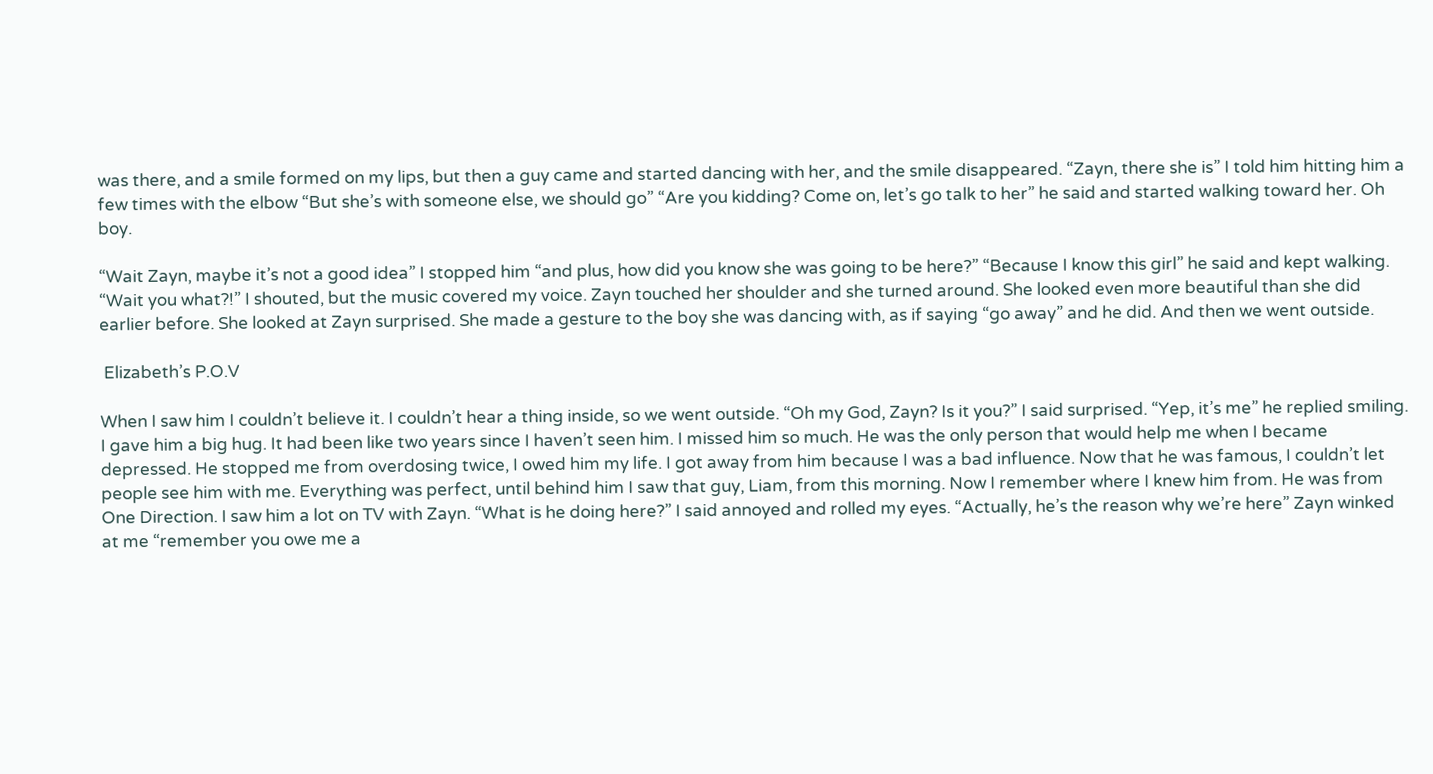was there, and a smile formed on my lips, but then a guy came and started dancing with her, and the smile disappeared. “Zayn, there she is” I told him hitting him a few times with the elbow “But she’s with someone else, we should go” “Are you kidding? Come on, let’s go talk to her” he said and started walking toward her. Oh boy.

“Wait Zayn, maybe it’s not a good idea” I stopped him “and plus, how did you know she was going to be here?” “Because I know this girl” he said and kept walking. “Wait you what?!” I shouted, but the music covered my voice. Zayn touched her shoulder and she turned around. She looked even more beautiful than she did earlier before. She looked at Zayn surprised. She made a gesture to the boy she was dancing with, as if saying “go away” and he did. And then we went outside.

 Elizabeth’s P.O.V

When I saw him I couldn’t believe it. I couldn’t hear a thing inside, so we went outside. “Oh my God, Zayn? Is it you?” I said surprised. “Yep, it’s me” he replied smiling. I gave him a big hug. It had been like two years since I haven’t seen him. I missed him so much. He was the only person that would help me when I became depressed. He stopped me from overdosing twice, I owed him my life. I got away from him because I was a bad influence. Now that he was famous, I couldn’t let people see him with me. Everything was perfect, until behind him I saw that guy, Liam, from this morning. Now I remember where I knew him from. He was from One Direction. I saw him a lot on TV with Zayn. “What is he doing here?” I said annoyed and rolled my eyes. “Actually, he’s the reason why we’re here” Zayn winked at me “remember you owe me a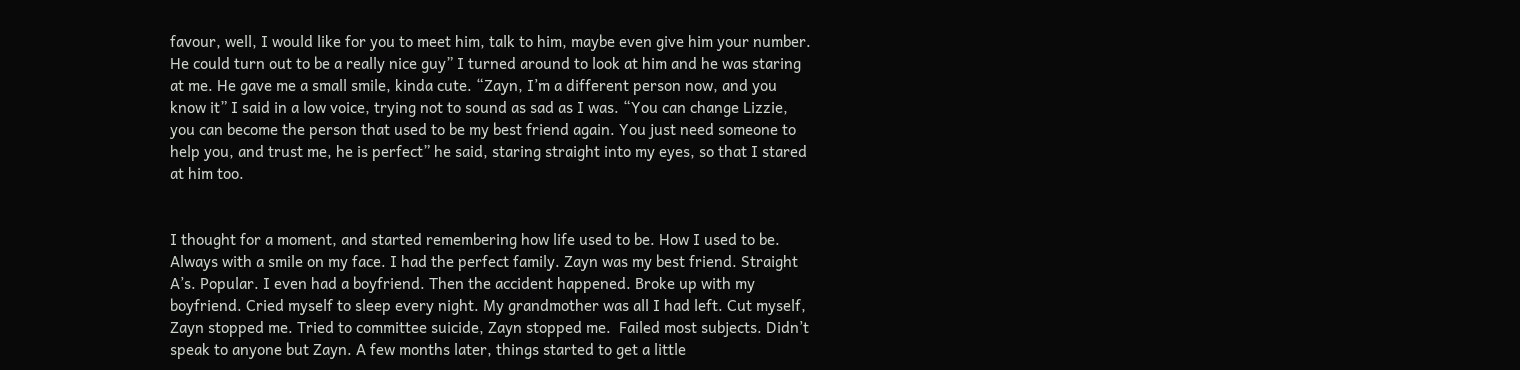favour, well, I would like for you to meet him, talk to him, maybe even give him your number. He could turn out to be a really nice guy” I turned around to look at him and he was staring at me. He gave me a small smile, kinda cute. “Zayn, I’m a different person now, and you know it” I said in a low voice, trying not to sound as sad as I was. “You can change Lizzie, you can become the person that used to be my best friend again. You just need someone to help you, and trust me, he is perfect” he said, staring straight into my eyes, so that I stared at him too.


I thought for a moment, and started remembering how life used to be. How I used to be. Always with a smile on my face. I had the perfect family. Zayn was my best friend. Straight A’s. Popular. I even had a boyfriend. Then the accident happened. Broke up with my boyfriend. Cried myself to sleep every night. My grandmother was all I had left. Cut myself, Zayn stopped me. Tried to committee suicide, Zayn stopped me.  Failed most subjects. Didn’t speak to anyone but Zayn. A few months later, things started to get a little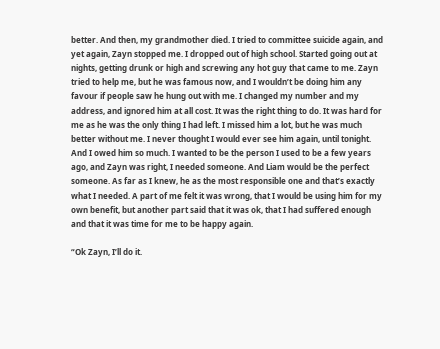better. And then, my grandmother died. I tried to committee suicide again, and yet again, Zayn stopped me. I dropped out of high school. Started going out at nights, getting drunk or high and screwing any hot guy that came to me. Zayn tried to help me, but he was famous now, and I wouldn’t be doing him any favour if people saw he hung out with me. I changed my number and my address, and ignored him at all cost. It was the right thing to do. It was hard for me as he was the only thing I had left. I missed him a lot, but he was much better without me. I never thought I would ever see him again, until tonight. And I owed him so much. I wanted to be the person I used to be a few years ago, and Zayn was right, I needed someone. And Liam would be the perfect someone. As far as I knew, he as the most responsible one and that’s exactly what I needed. A part of me felt it was wrong, that I would be using him for my own benefit, but another part said that it was ok, that I had suffered enough and that it was time for me to be happy again.

“Ok Zayn, I’ll do it.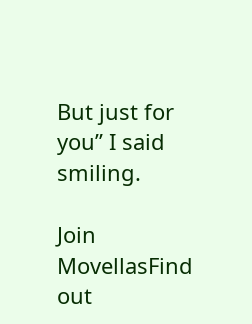But just for you” I said smiling.

Join MovellasFind out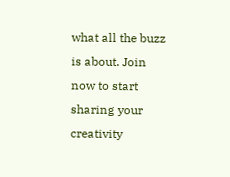what all the buzz is about. Join now to start sharing your creativity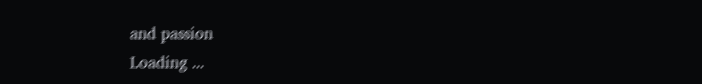and passion
Loading ...